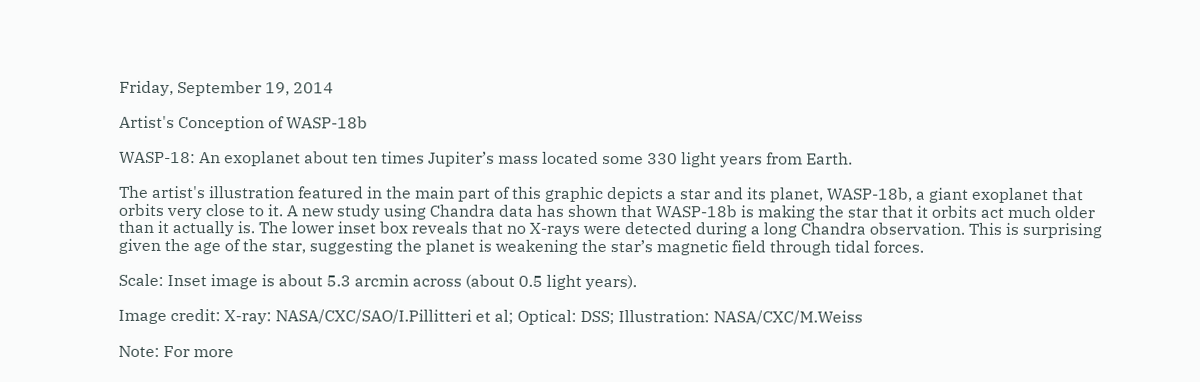Friday, September 19, 2014

Artist's Conception of WASP-18b

WASP-18: An exoplanet about ten times Jupiter’s mass located some 330 light years from Earth.

The artist's illustration featured in the main part of this graphic depicts a star and its planet, WASP-18b, a giant exoplanet that orbits very close to it. A new study using Chandra data has shown that WASP-18b is making the star that it orbits act much older than it actually is. The lower inset box reveals that no X-rays were detected during a long Chandra observation. This is surprising given the age of the star, suggesting the planet is weakening the star’s magnetic field through tidal forces.

Scale: Inset image is about 5.3 arcmin across (about 0.5 light years).

Image credit: X-ray: NASA/CXC/SAO/I.Pillitteri et al; Optical: DSS; Illustration: NASA/CXC/M.Weiss

Note: For more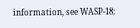information, see WASP-18: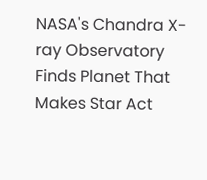NASA's Chandra X-ray Observatory Finds Planet That Makes Star Act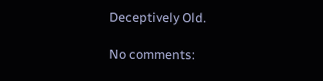Deceptively Old.

No comments: